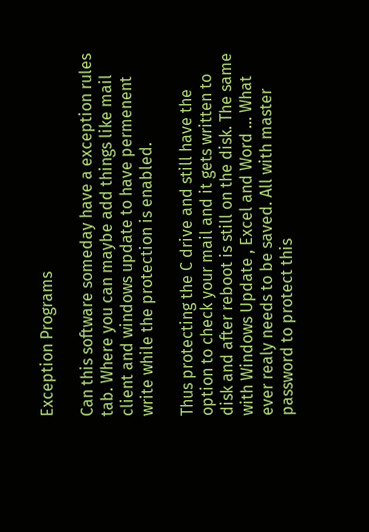Exception Programs

Can this software someday have a exception rules tab. Where you can maybe add things like mail client and windows update to have permenent write while the protection is enabled.

Thus protecting the C drive and still have the option to check your mail and it gets written to disk and after reboot is still on the disk. The same with Windows Update , Excel and Word … What ever realy needs to be saved. All with master password to protect this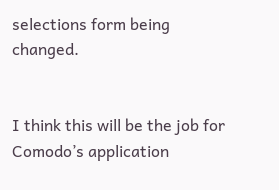selections form being changed.


I think this will be the job for Comodo’s application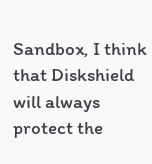Sandbox, I think that Diskshield will always protect the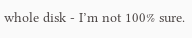whole disk - I’m not 100% sure.